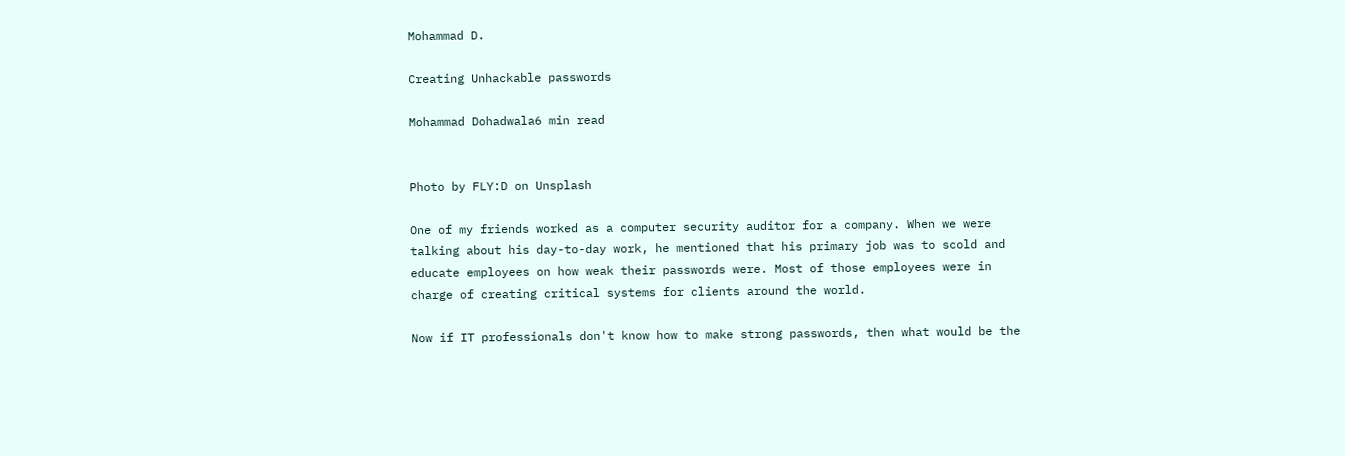Mohammad D.

Creating Unhackable passwords

Mohammad Dohadwala6 min read


Photo by FLY:D on Unsplash

One of my friends worked as a computer security auditor for a company. When we were talking about his day-to-day work, he mentioned that his primary job was to scold and educate employees on how weak their passwords were. Most of those employees were in charge of creating critical systems for clients around the world.

Now if IT professionals don't know how to make strong passwords, then what would be the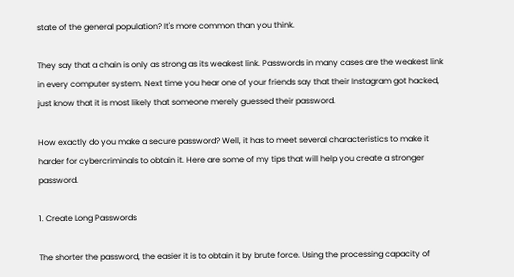state of the general population? It's more common than you think.

They say that a chain is only as strong as its weakest link. Passwords in many cases are the weakest link in every computer system. Next time you hear one of your friends say that their Instagram got hacked, just know that it is most likely that someone merely guessed their password.

How exactly do you make a secure password? Well, it has to meet several characteristics to make it harder for cybercriminals to obtain it. Here are some of my tips that will help you create a stronger password.

1. Create Long Passwords

The shorter the password, the easier it is to obtain it by brute force. Using the processing capacity of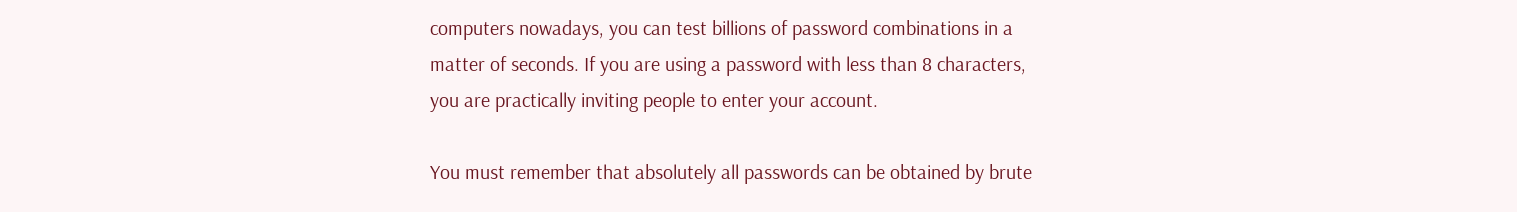computers nowadays, you can test billions of password combinations in a matter of seconds. If you are using a password with less than 8 characters, you are practically inviting people to enter your account.

You must remember that absolutely all passwords can be obtained by brute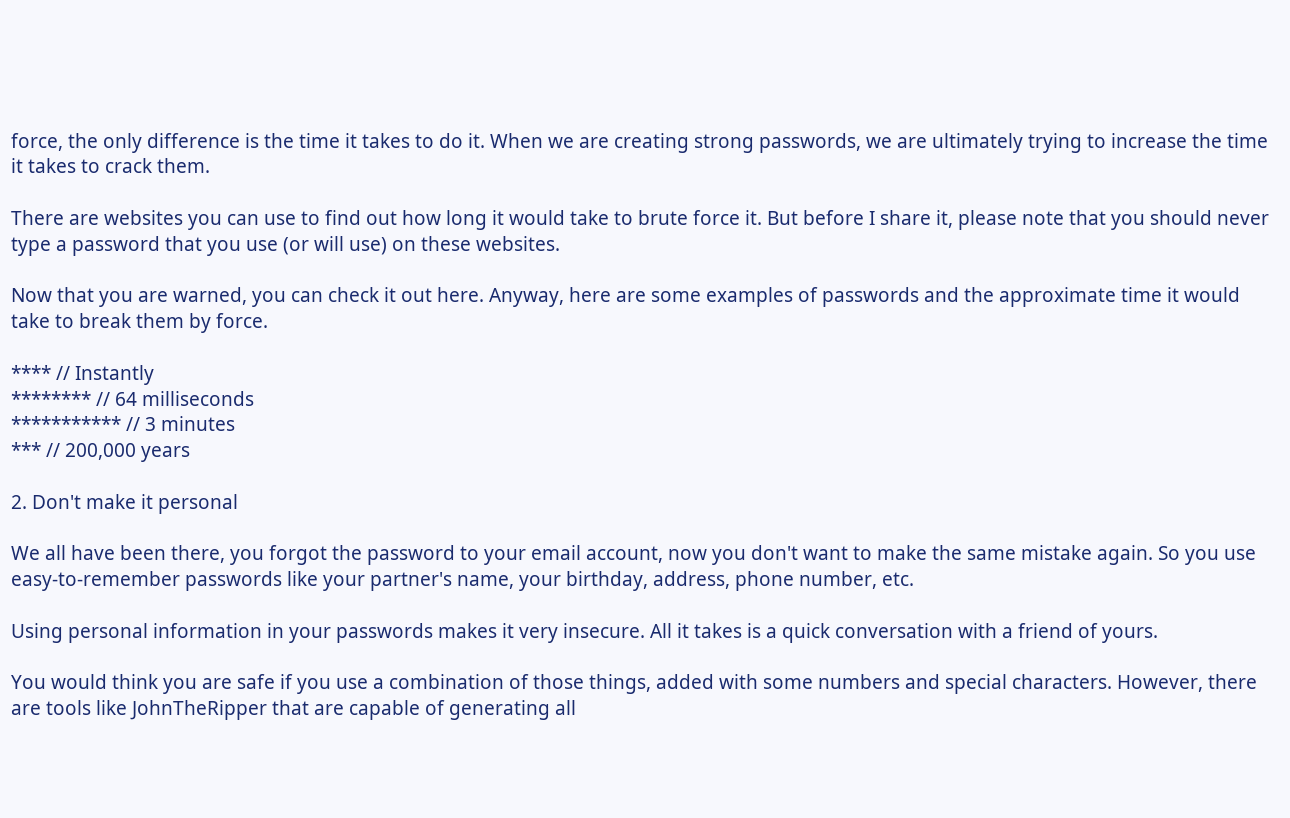force, the only difference is the time it takes to do it. When we are creating strong passwords, we are ultimately trying to increase the time it takes to crack them.

There are websites you can use to find out how long it would take to brute force it. But before I share it, please note that you should never type a password that you use (or will use) on these websites.

Now that you are warned, you can check it out here. Anyway, here are some examples of passwords and the approximate time it would take to break them by force.

**** // Instantly
******** // 64 milliseconds
*********** // 3 minutes
*** // 200,000 years

2. Don't make it personal

We all have been there, you forgot the password to your email account, now you don't want to make the same mistake again. So you use easy-to-remember passwords like your partner's name, your birthday, address, phone number, etc.

Using personal information in your passwords makes it very insecure. All it takes is a quick conversation with a friend of yours.

You would think you are safe if you use a combination of those things, added with some numbers and special characters. However, there are tools like JohnTheRipper that are capable of generating all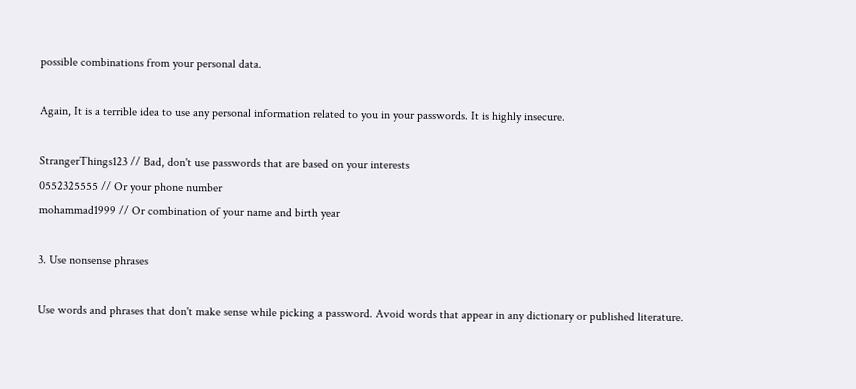possible combinations from your personal data.

Again, It is a terrible idea to use any personal information related to you in your passwords. It is highly insecure.

StrangerThings123 // Bad, don't use passwords that are based on your interests
0552325555 // Or your phone number
mohammad1999 // Or combination of your name and birth year

3. Use nonsense phrases

Use words and phrases that don't make sense while picking a password. Avoid words that appear in any dictionary or published literature.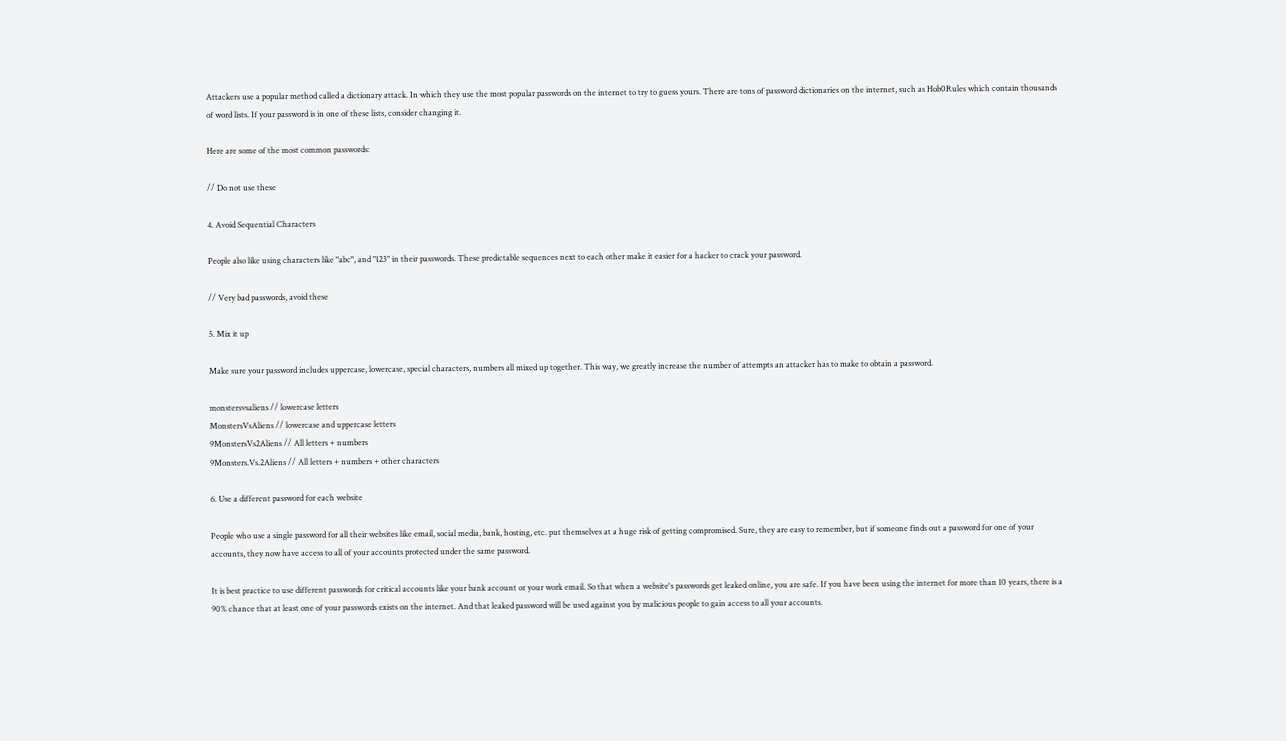Attackers use a popular method called a dictionary attack. In which they use the most popular passwords on the internet to try to guess yours. There are tons of password dictionaries on the internet, such as Hob0Rules which contain thousands of word lists. If your password is in one of these lists, consider changing it.

Here are some of the most common passwords:

// Do not use these

4. Avoid Sequential Characters

People also like using characters like "abc", and "123" in their passwords. These predictable sequences next to each other make it easier for a hacker to crack your password.

// Very bad passwords, avoid these

5. Mix it up

Make sure your password includes uppercase, lowercase, special characters, numbers all mixed up together. This way, we greatly increase the number of attempts an attacker has to make to obtain a password.

monstersvsaliens // lowercase letters
MonstersVsAliens // lowercase and uppercase letters
9MonstersVs2Aliens // All letters + numbers
9Monsters.Vs.2Aliens // All letters + numbers + other characters

6. Use a different password for each website

People who use a single password for all their websites like email, social media, bank, hosting, etc. put themselves at a huge risk of getting compromised. Sure, they are easy to remember, but if someone finds out a password for one of your accounts, they now have access to all of your accounts protected under the same password.

It is best practice to use different passwords for critical accounts like your bank account or your work email. So that when a website's passwords get leaked online, you are safe. If you have been using the internet for more than 10 years, there is a 90% chance that at least one of your passwords exists on the internet. And that leaked password will be used against you by malicious people to gain access to all your accounts.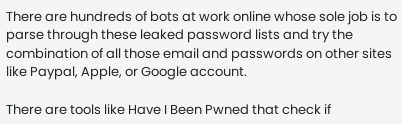There are hundreds of bots at work online whose sole job is to parse through these leaked password lists and try the combination of all those email and passwords on other sites like Paypal, Apple, or Google account.

There are tools like Have I Been Pwned that check if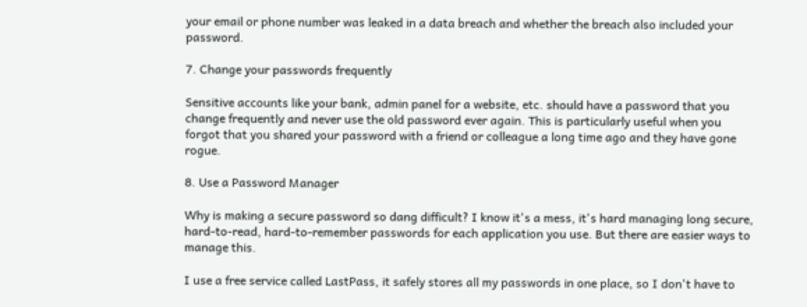your email or phone number was leaked in a data breach and whether the breach also included your password.

7. Change your passwords frequently

Sensitive accounts like your bank, admin panel for a website, etc. should have a password that you change frequently and never use the old password ever again. This is particularly useful when you forgot that you shared your password with a friend or colleague a long time ago and they have gone rogue.

8. Use a Password Manager

Why is making a secure password so dang difficult? I know it's a mess, it's hard managing long secure, hard-to-read, hard-to-remember passwords for each application you use. But there are easier ways to manage this.

I use a free service called LastPass, it safely stores all my passwords in one place, so I don't have to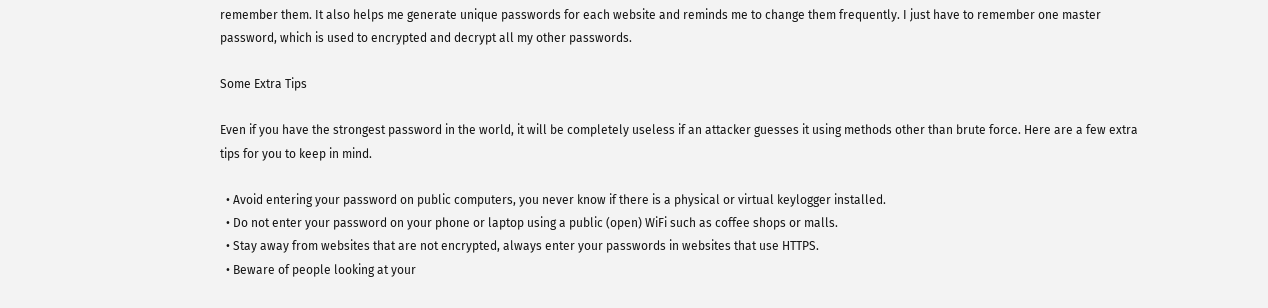remember them. It also helps me generate unique passwords for each website and reminds me to change them frequently. I just have to remember one master password, which is used to encrypted and decrypt all my other passwords.

Some Extra Tips

Even if you have the strongest password in the world, it will be completely useless if an attacker guesses it using methods other than brute force. Here are a few extra tips for you to keep in mind.

  • Avoid entering your password on public computers, you never know if there is a physical or virtual keylogger installed.
  • Do not enter your password on your phone or laptop using a public (open) WiFi such as coffee shops or malls.
  • Stay away from websites that are not encrypted, always enter your passwords in websites that use HTTPS.
  • Beware of people looking at your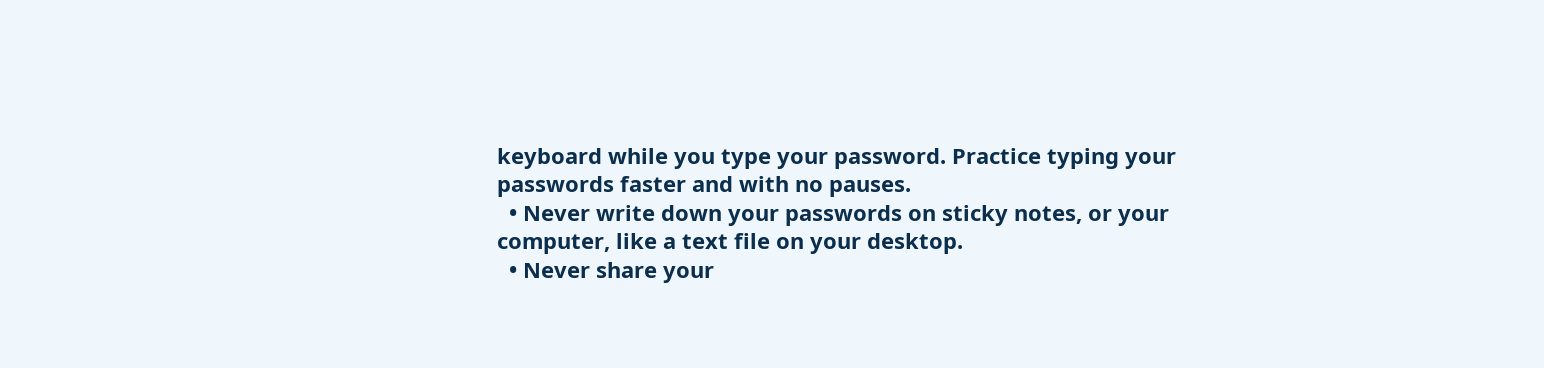keyboard while you type your password. Practice typing your passwords faster and with no pauses.
  • Never write down your passwords on sticky notes, or your computer, like a text file on your desktop.
  • Never share your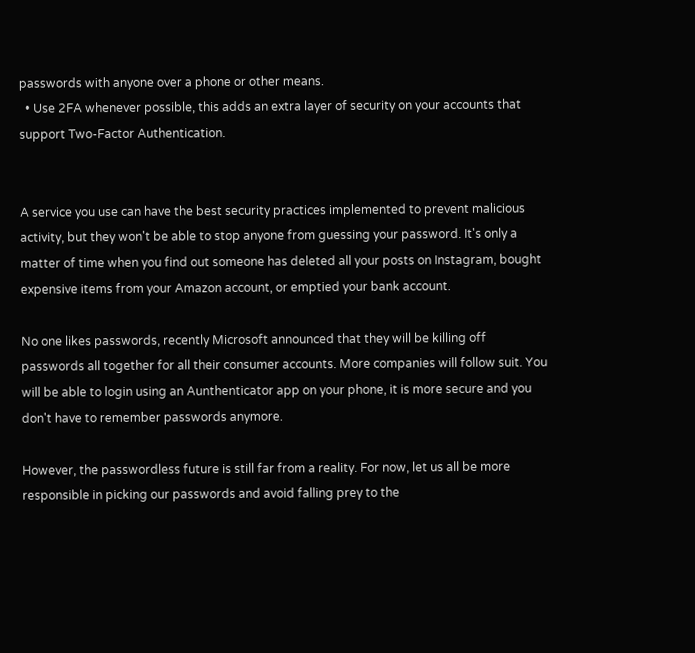passwords with anyone over a phone or other means.
  • Use 2FA whenever possible, this adds an extra layer of security on your accounts that support Two-Factor Authentication.


A service you use can have the best security practices implemented to prevent malicious activity, but they won't be able to stop anyone from guessing your password. It's only a matter of time when you find out someone has deleted all your posts on Instagram, bought expensive items from your Amazon account, or emptied your bank account.

No one likes passwords, recently Microsoft announced that they will be killing off passwords all together for all their consumer accounts. More companies will follow suit. You will be able to login using an Aunthenticator app on your phone, it is more secure and you don't have to remember passwords anymore.

However, the passwordless future is still far from a reality. For now, let us all be more responsible in picking our passwords and avoid falling prey to the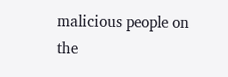malicious people on the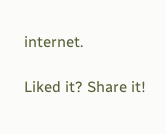internet.

Liked it? Share it!